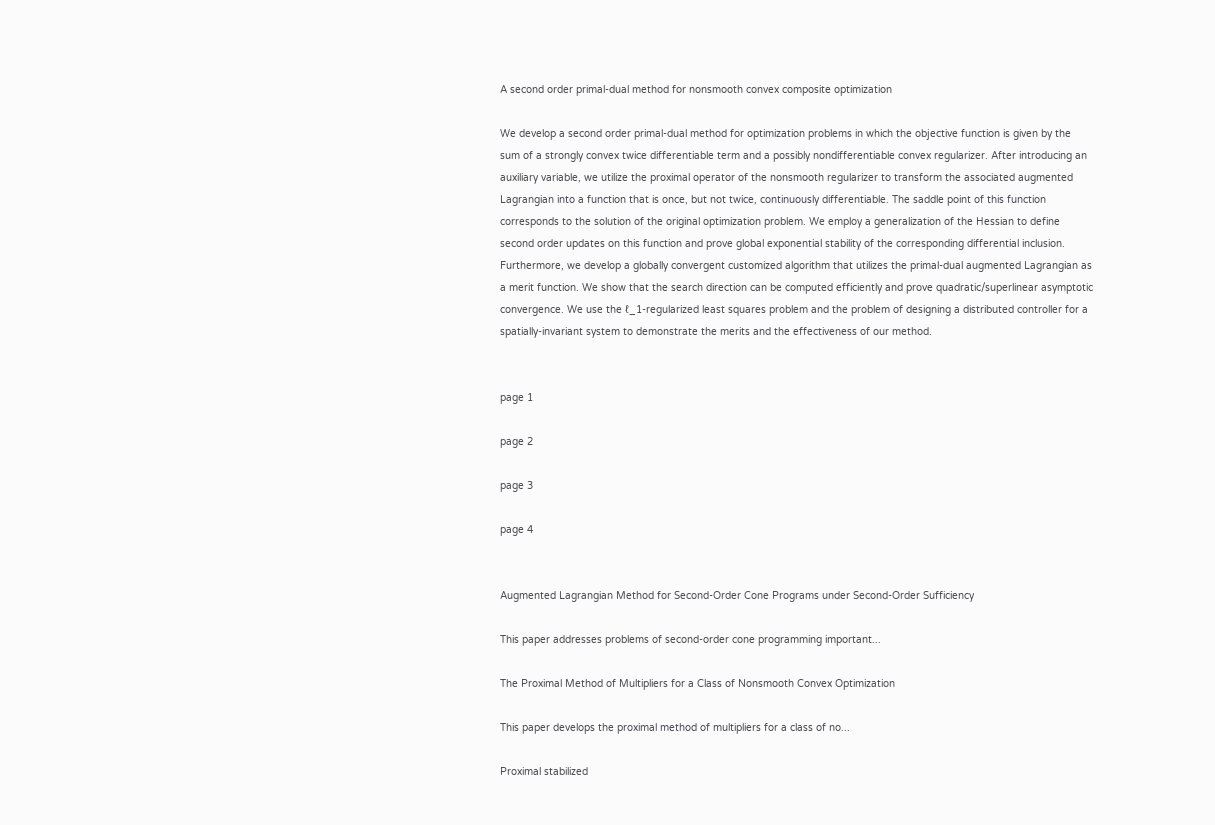A second order primal-dual method for nonsmooth convex composite optimization

We develop a second order primal-dual method for optimization problems in which the objective function is given by the sum of a strongly convex twice differentiable term and a possibly nondifferentiable convex regularizer. After introducing an auxiliary variable, we utilize the proximal operator of the nonsmooth regularizer to transform the associated augmented Lagrangian into a function that is once, but not twice, continuously differentiable. The saddle point of this function corresponds to the solution of the original optimization problem. We employ a generalization of the Hessian to define second order updates on this function and prove global exponential stability of the corresponding differential inclusion. Furthermore, we develop a globally convergent customized algorithm that utilizes the primal-dual augmented Lagrangian as a merit function. We show that the search direction can be computed efficiently and prove quadratic/superlinear asymptotic convergence. We use the ℓ_1-regularized least squares problem and the problem of designing a distributed controller for a spatially-invariant system to demonstrate the merits and the effectiveness of our method.


page 1

page 2

page 3

page 4


Augmented Lagrangian Method for Second-Order Cone Programs under Second-Order Sufficiency

This paper addresses problems of second-order cone programming important...

The Proximal Method of Multipliers for a Class of Nonsmooth Convex Optimization

This paper develops the proximal method of multipliers for a class of no...

Proximal stabilized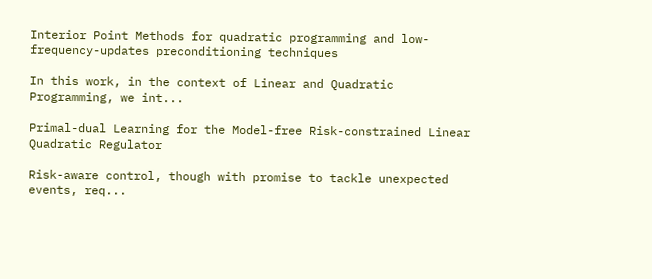Interior Point Methods for quadratic programming and low-frequency-updates preconditioning techniques

In this work, in the context of Linear and Quadratic Programming, we int...

Primal-dual Learning for the Model-free Risk-constrained Linear Quadratic Regulator

Risk-aware control, though with promise to tackle unexpected events, req...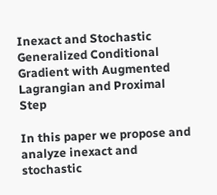Inexact and Stochastic Generalized Conditional Gradient with Augmented Lagrangian and Proximal Step

In this paper we propose and analyze inexact and stochastic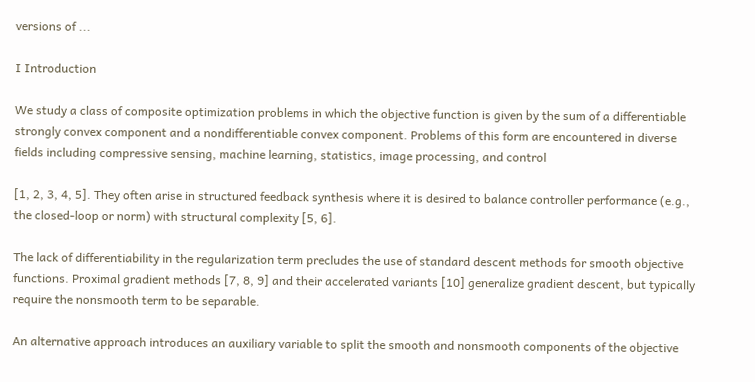versions of ...

I Introduction

We study a class of composite optimization problems in which the objective function is given by the sum of a differentiable strongly convex component and a nondifferentiable convex component. Problems of this form are encountered in diverse fields including compressive sensing, machine learning, statistics, image processing, and control

[1, 2, 3, 4, 5]. They often arise in structured feedback synthesis where it is desired to balance controller performance (e.g., the closed-loop or norm) with structural complexity [5, 6].

The lack of differentiability in the regularization term precludes the use of standard descent methods for smooth objective functions. Proximal gradient methods [7, 8, 9] and their accelerated variants [10] generalize gradient descent, but typically require the nonsmooth term to be separable.

An alternative approach introduces an auxiliary variable to split the smooth and nonsmooth components of the objective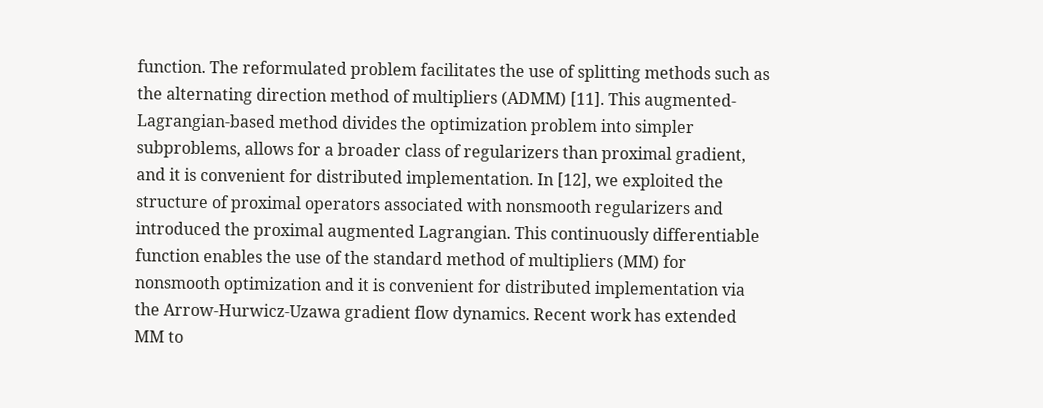function. The reformulated problem facilitates the use of splitting methods such as the alternating direction method of multipliers (ADMM) [11]. This augmented-Lagrangian-based method divides the optimization problem into simpler subproblems, allows for a broader class of regularizers than proximal gradient, and it is convenient for distributed implementation. In [12], we exploited the structure of proximal operators associated with nonsmooth regularizers and introduced the proximal augmented Lagrangian. This continuously differentiable function enables the use of the standard method of multipliers (MM) for nonsmooth optimization and it is convenient for distributed implementation via the Arrow-Hurwicz-Uzawa gradient flow dynamics. Recent work has extended MM to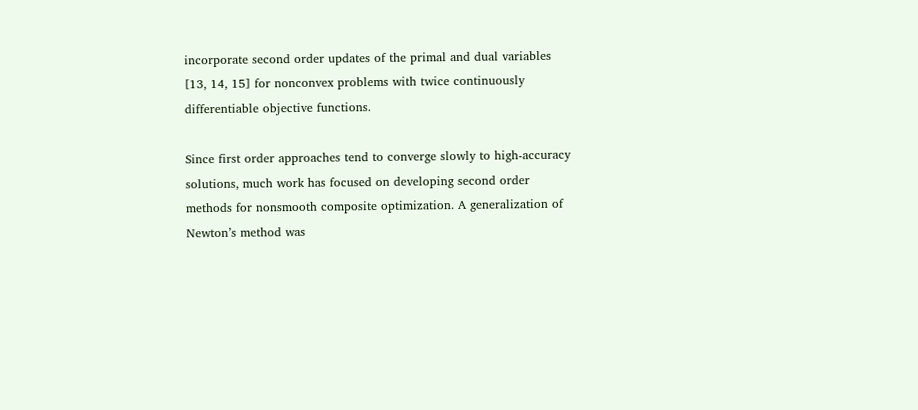incorporate second order updates of the primal and dual variables [13, 14, 15] for nonconvex problems with twice continuously differentiable objective functions.

Since first order approaches tend to converge slowly to high-accuracy solutions, much work has focused on developing second order methods for nonsmooth composite optimization. A generalization of Newton’s method was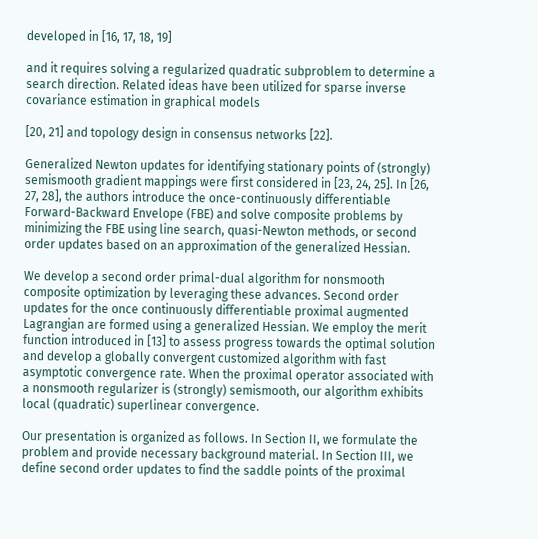developed in [16, 17, 18, 19]

and it requires solving a regularized quadratic subproblem to determine a search direction. Related ideas have been utilized for sparse inverse covariance estimation in graphical models

[20, 21] and topology design in consensus networks [22].

Generalized Newton updates for identifying stationary points of (strongly) semismooth gradient mappings were first considered in [23, 24, 25]. In [26, 27, 28], the authors introduce the once-continuously differentiable Forward-Backward Envelope (FBE) and solve composite problems by minimizing the FBE using line search, quasi-Newton methods, or second order updates based on an approximation of the generalized Hessian.

We develop a second order primal-dual algorithm for nonsmooth composite optimization by leveraging these advances. Second order updates for the once continuously differentiable proximal augmented Lagrangian are formed using a generalized Hessian. We employ the merit function introduced in [13] to assess progress towards the optimal solution and develop a globally convergent customized algorithm with fast asymptotic convergence rate. When the proximal operator associated with a nonsmooth regularizer is (strongly) semismooth, our algorithm exhibits local (quadratic) superlinear convergence.

Our presentation is organized as follows. In Section II, we formulate the problem and provide necessary background material. In Section III, we define second order updates to find the saddle points of the proximal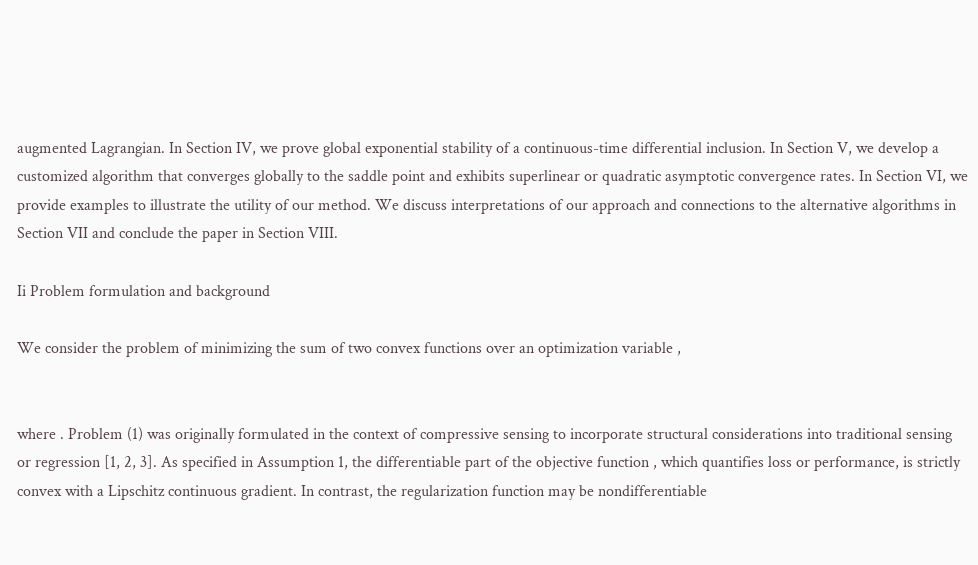augmented Lagrangian. In Section IV, we prove global exponential stability of a continuous-time differential inclusion. In Section V, we develop a customized algorithm that converges globally to the saddle point and exhibits superlinear or quadratic asymptotic convergence rates. In Section VI, we provide examples to illustrate the utility of our method. We discuss interpretations of our approach and connections to the alternative algorithms in Section VII and conclude the paper in Section VIII.

Ii Problem formulation and background

We consider the problem of minimizing the sum of two convex functions over an optimization variable ,


where . Problem (1) was originally formulated in the context of compressive sensing to incorporate structural considerations into traditional sensing or regression [1, 2, 3]. As specified in Assumption 1, the differentiable part of the objective function , which quantifies loss or performance, is strictly convex with a Lipschitz continuous gradient. In contrast, the regularization function may be nondifferentiable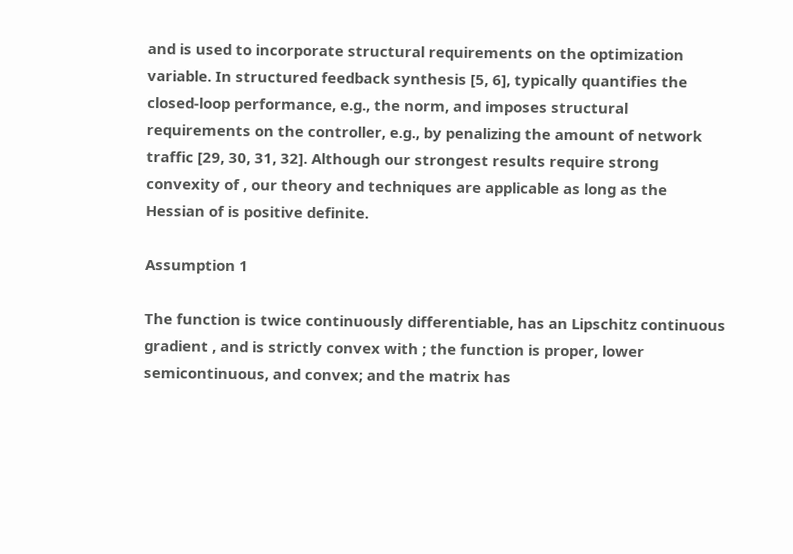and is used to incorporate structural requirements on the optimization variable. In structured feedback synthesis [5, 6], typically quantifies the closed-loop performance, e.g., the norm, and imposes structural requirements on the controller, e.g., by penalizing the amount of network traffic [29, 30, 31, 32]. Although our strongest results require strong convexity of , our theory and techniques are applicable as long as the Hessian of is positive definite.

Assumption 1

The function is twice continuously differentiable, has an Lipschitz continuous gradient , and is strictly convex with ; the function is proper, lower semicontinuous, and convex; and the matrix has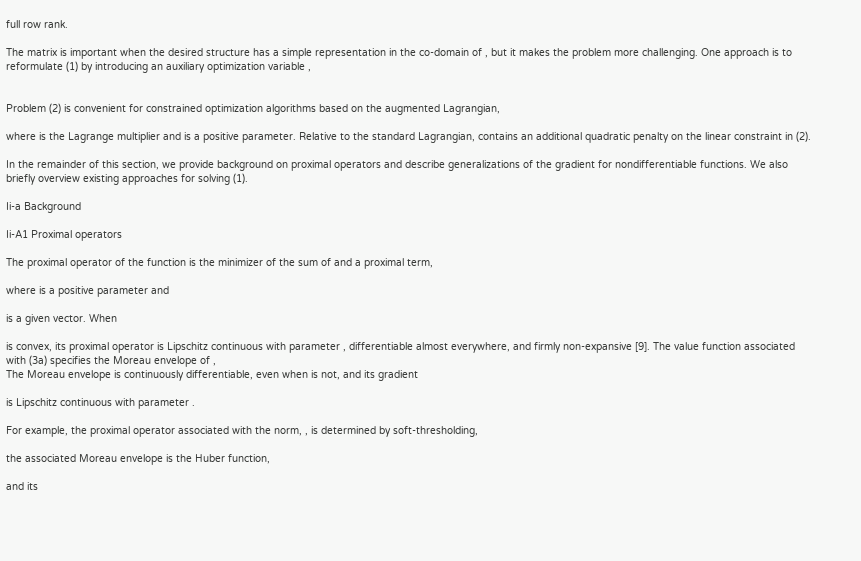full row rank.

The matrix is important when the desired structure has a simple representation in the co-domain of , but it makes the problem more challenging. One approach is to reformulate (1) by introducing an auxiliary optimization variable ,


Problem (2) is convenient for constrained optimization algorithms based on the augmented Lagrangian,

where is the Lagrange multiplier and is a positive parameter. Relative to the standard Lagrangian, contains an additional quadratic penalty on the linear constraint in (2).

In the remainder of this section, we provide background on proximal operators and describe generalizations of the gradient for nondifferentiable functions. We also briefly overview existing approaches for solving (1).

Ii-a Background

Ii-A1 Proximal operators

The proximal operator of the function is the minimizer of the sum of and a proximal term,

where is a positive parameter and

is a given vector. When

is convex, its proximal operator is Lipschitz continuous with parameter , differentiable almost everywhere, and firmly non-expansive [9]. The value function associated with (3a) specifies the Moreau envelope of ,
The Moreau envelope is continuously differentiable, even when is not, and its gradient

is Lipschitz continuous with parameter .

For example, the proximal operator associated with the norm, , is determined by soft-thresholding,

the associated Moreau envelope is the Huber function,

and its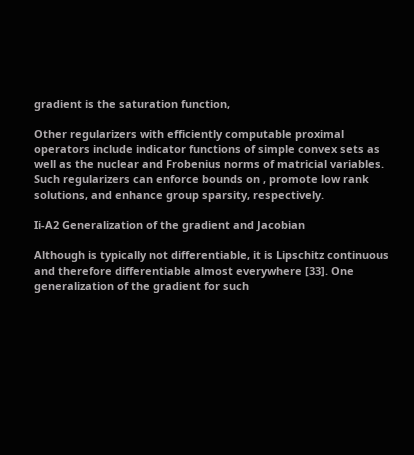gradient is the saturation function,

Other regularizers with efficiently computable proximal operators include indicator functions of simple convex sets as well as the nuclear and Frobenius norms of matricial variables. Such regularizers can enforce bounds on , promote low rank solutions, and enhance group sparsity, respectively.

Ii-A2 Generalization of the gradient and Jacobian

Although is typically not differentiable, it is Lipschitz continuous and therefore differentiable almost everywhere [33]. One generalization of the gradient for such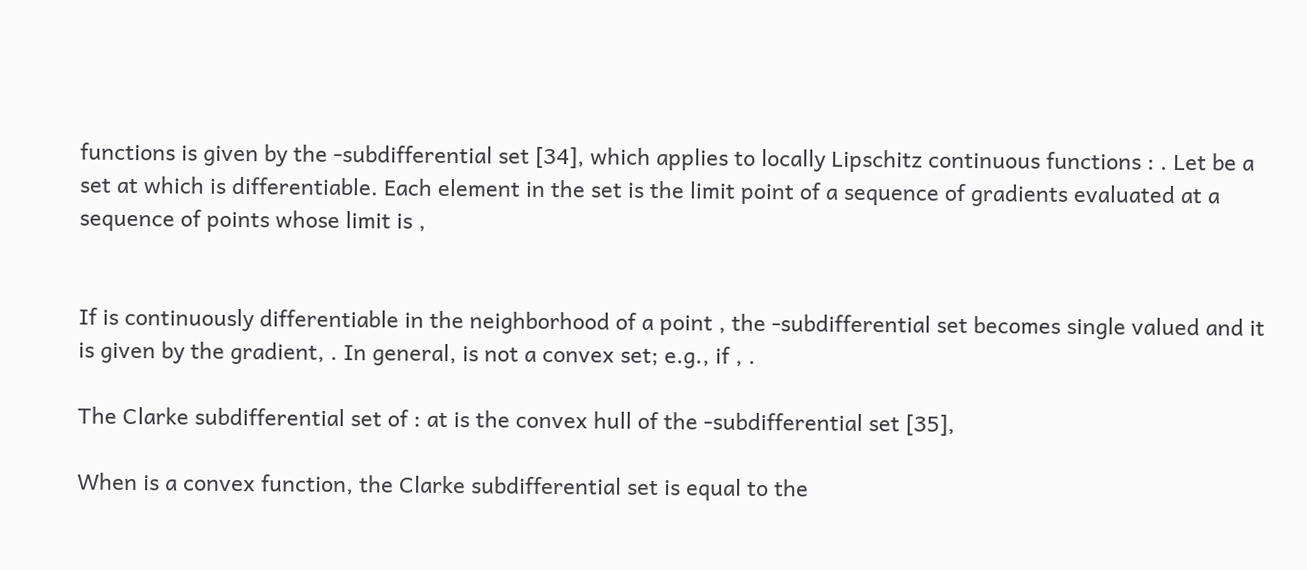functions is given by the -subdifferential set [34], which applies to locally Lipschitz continuous functions : . Let be a set at which is differentiable. Each element in the set is the limit point of a sequence of gradients evaluated at a sequence of points whose limit is ,


If is continuously differentiable in the neighborhood of a point , the -subdifferential set becomes single valued and it is given by the gradient, . In general, is not a convex set; e.g., if , .

The Clarke subdifferential set of : at is the convex hull of the -subdifferential set [35],

When is a convex function, the Clarke subdifferential set is equal to the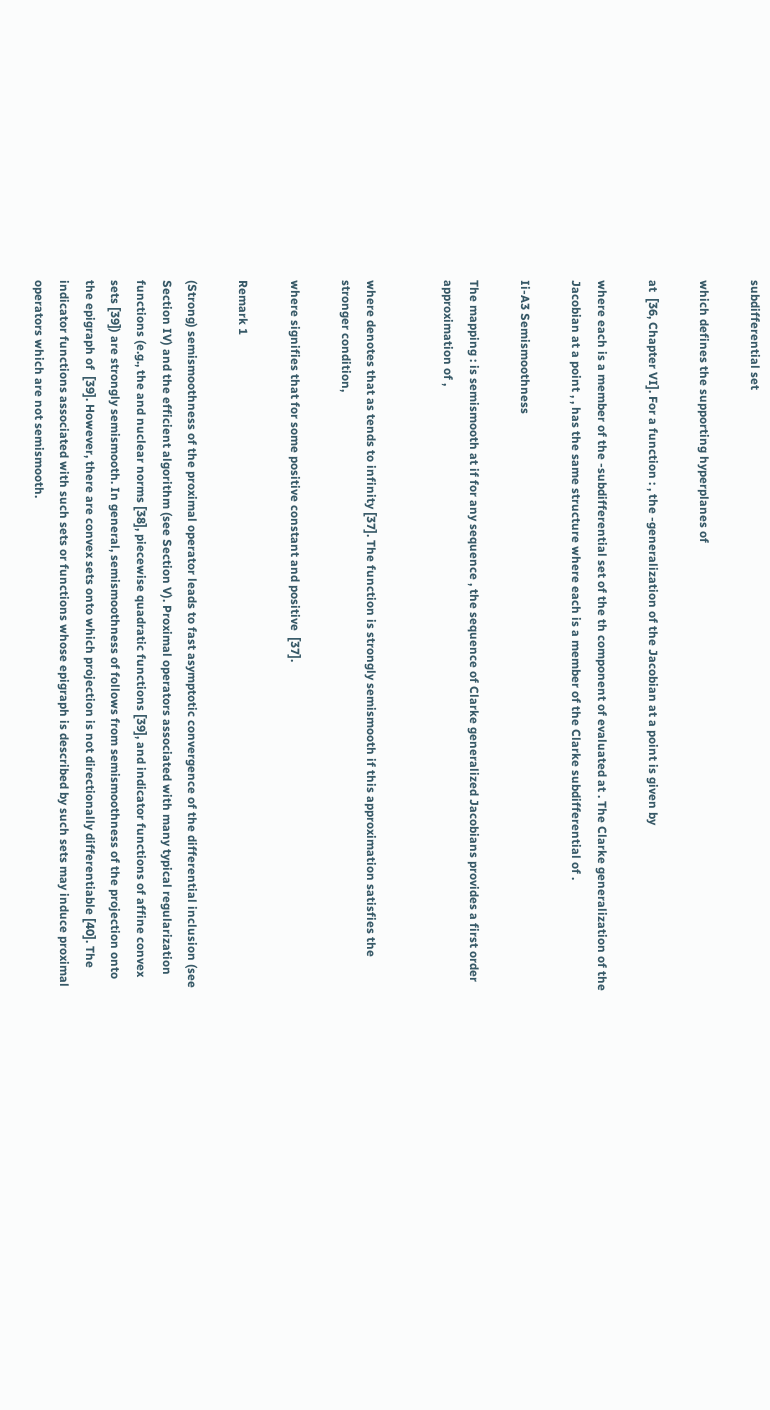subdifferential set

which defines the supporting hyperplanes of

at  [36, Chapter VI]. For a function : , the -generalization of the Jacobian at a point is given by

where each is a member of the -subdifferential set of the th component of evaluated at . The Clarke generalization of the Jacobian at a point , , has the same structure where each is a member of the Clarke subdifferential of .

Ii-A3 Semismoothness

The mapping : is semismooth at if for any sequence , the sequence of Clarke generalized Jacobians provides a first order approximation of ,


where denotes that as tends to infinity [37]. The function is strongly semismooth if this approximation satisfies the stronger condition,

where signifies that for some positive constant and positive  [37].

Remark 1

(Strong) semismoothness of the proximal operator leads to fast asymptotic convergence of the differential inclusion (see Section IV) and the efficient algorithm (see Section V). Proximal operators associated with many typical regularization functions (e.g., the and nuclear norms [38], piecewise quadratic functions [39], and indicator functions of affine convex sets [39]) are strongly semismooth. In general, semismoothness of follows from semismoothness of the projection onto the epigraph of  [39]. However, there are convex sets onto which projection is not directionally differentiable [40]. The indicator functions associated with such sets or functions whose epigraph is described by such sets may induce proximal operators which are not semismooth.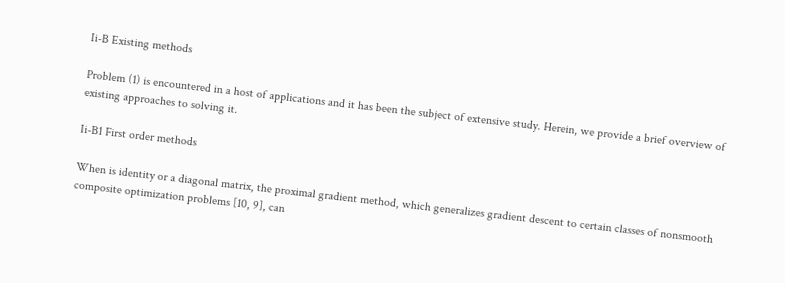Ii-B Existing methods

Problem (1) is encountered in a host of applications and it has been the subject of extensive study. Herein, we provide a brief overview of existing approaches to solving it.

Ii-B1 First order methods

When is identity or a diagonal matrix, the proximal gradient method, which generalizes gradient descent to certain classes of nonsmooth composite optimization problems [10, 9], can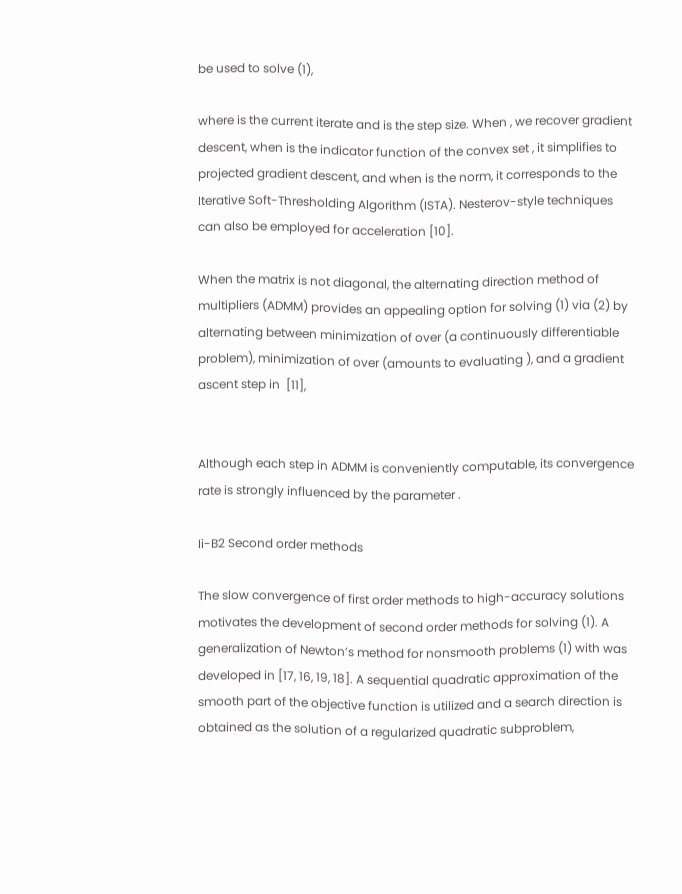be used to solve (1),

where is the current iterate and is the step size. When , we recover gradient descent, when is the indicator function of the convex set , it simplifies to projected gradient descent, and when is the norm, it corresponds to the Iterative Soft-Thresholding Algorithm (ISTA). Nesterov-style techniques can also be employed for acceleration [10].

When the matrix is not diagonal, the alternating direction method of multipliers (ADMM) provides an appealing option for solving (1) via (2) by alternating between minimization of over (a continuously differentiable problem), minimization of over (amounts to evaluating ), and a gradient ascent step in  [11],


Although each step in ADMM is conveniently computable, its convergence rate is strongly influenced by the parameter .

Ii-B2 Second order methods

The slow convergence of first order methods to high-accuracy solutions motivates the development of second order methods for solving (1). A generalization of Newton’s method for nonsmooth problems (1) with was developed in [17, 16, 19, 18]. A sequential quadratic approximation of the smooth part of the objective function is utilized and a search direction is obtained as the solution of a regularized quadratic subproblem,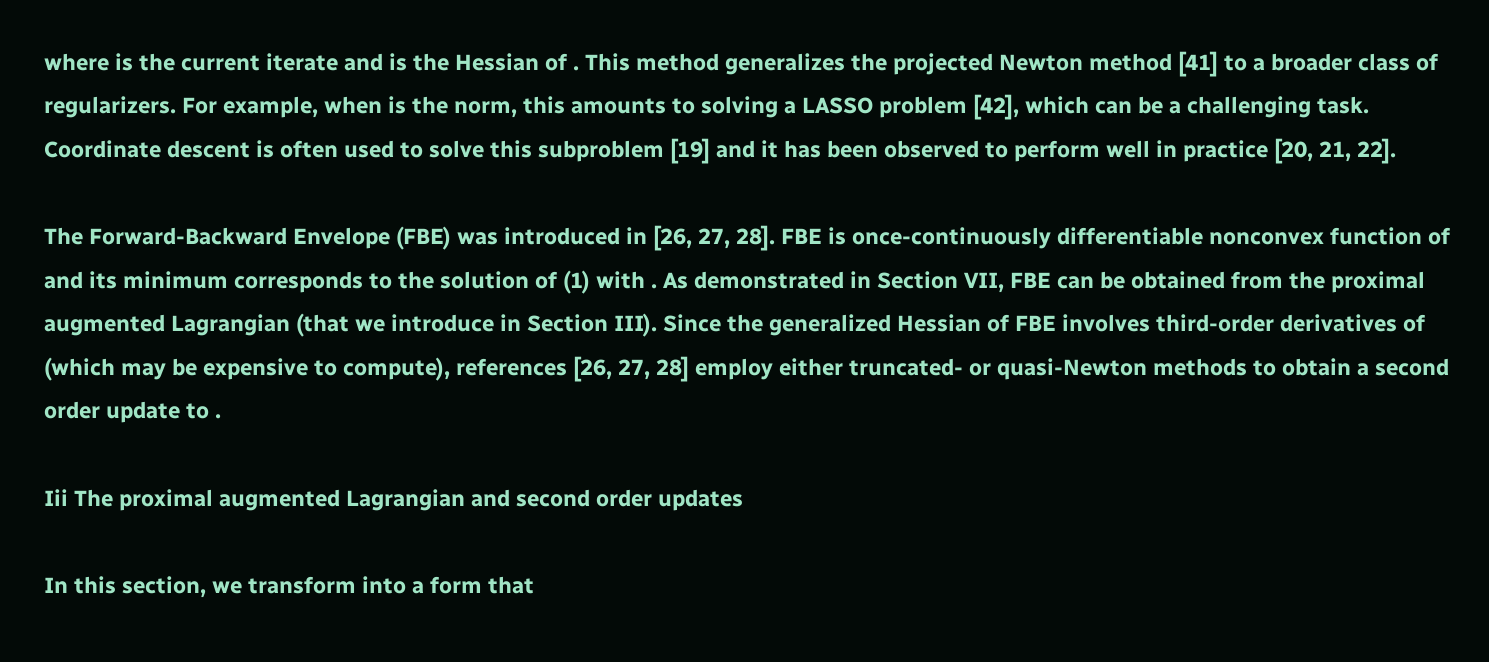where is the current iterate and is the Hessian of . This method generalizes the projected Newton method [41] to a broader class of regularizers. For example, when is the norm, this amounts to solving a LASSO problem [42], which can be a challenging task. Coordinate descent is often used to solve this subproblem [19] and it has been observed to perform well in practice [20, 21, 22].

The Forward-Backward Envelope (FBE) was introduced in [26, 27, 28]. FBE is once-continuously differentiable nonconvex function of and its minimum corresponds to the solution of (1) with . As demonstrated in Section VII, FBE can be obtained from the proximal augmented Lagrangian (that we introduce in Section III). Since the generalized Hessian of FBE involves third-order derivatives of (which may be expensive to compute), references [26, 27, 28] employ either truncated- or quasi-Newton methods to obtain a second order update to .

Iii The proximal augmented Lagrangian and second order updates

In this section, we transform into a form that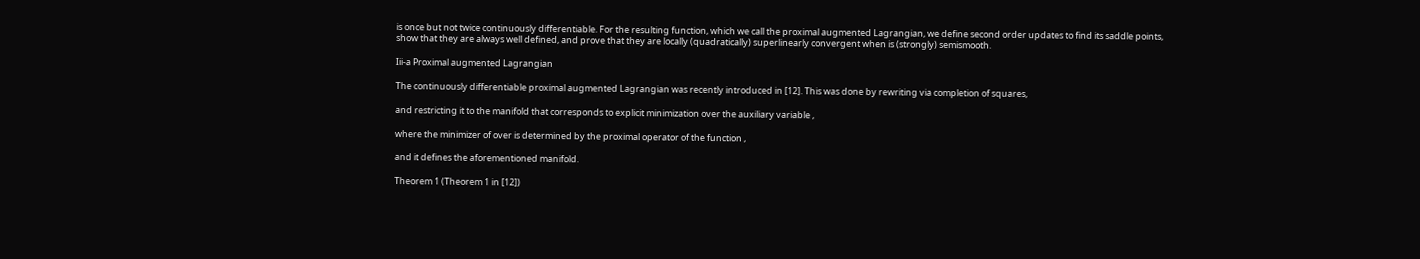is once but not twice continuously differentiable. For the resulting function, which we call the proximal augmented Lagrangian, we define second order updates to find its saddle points, show that they are always well defined, and prove that they are locally (quadratically) superlinearly convergent when is (strongly) semismooth.

Iii-a Proximal augmented Lagrangian

The continuously differentiable proximal augmented Lagrangian was recently introduced in [12]. This was done by rewriting via completion of squares,

and restricting it to the manifold that corresponds to explicit minimization over the auxiliary variable ,

where the minimizer of over is determined by the proximal operator of the function ,

and it defines the aforementioned manifold.

Theorem 1 (Theorem 1 in [12])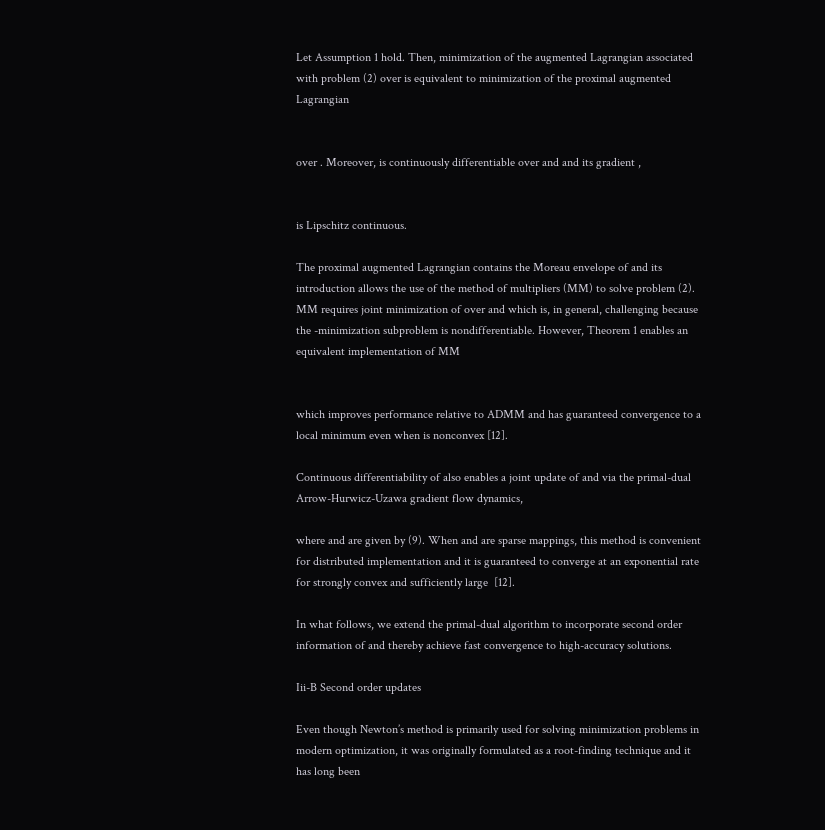Let Assumption 1 hold. Then, minimization of the augmented Lagrangian associated with problem (2) over is equivalent to minimization of the proximal augmented Lagrangian


over . Moreover, is continuously differentiable over and and its gradient ,


is Lipschitz continuous.

The proximal augmented Lagrangian contains the Moreau envelope of and its introduction allows the use of the method of multipliers (MM) to solve problem (2). MM requires joint minimization of over and which is, in general, challenging because the -minimization subproblem is nondifferentiable. However, Theorem 1 enables an equivalent implementation of MM


which improves performance relative to ADMM and has guaranteed convergence to a local minimum even when is nonconvex [12].

Continuous differentiability of also enables a joint update of and via the primal-dual Arrow-Hurwicz-Uzawa gradient flow dynamics,

where and are given by (9). When and are sparse mappings, this method is convenient for distributed implementation and it is guaranteed to converge at an exponential rate for strongly convex and sufficiently large  [12].

In what follows, we extend the primal-dual algorithm to incorporate second order information of and thereby achieve fast convergence to high-accuracy solutions.

Iii-B Second order updates

Even though Newton’s method is primarily used for solving minimization problems in modern optimization, it was originally formulated as a root-finding technique and it has long been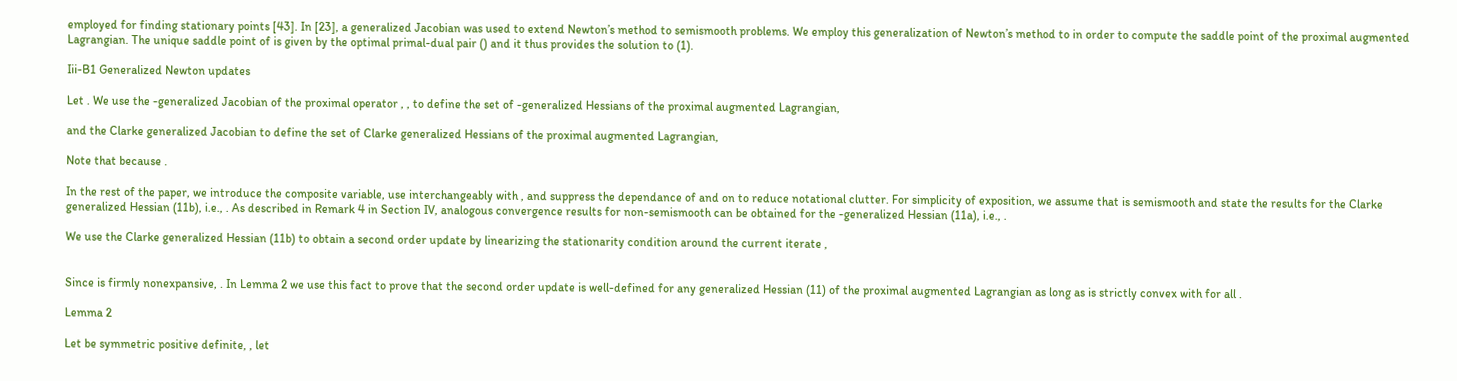employed for finding stationary points [43]. In [23], a generalized Jacobian was used to extend Newton’s method to semismooth problems. We employ this generalization of Newton’s method to in order to compute the saddle point of the proximal augmented Lagrangian. The unique saddle point of is given by the optimal primal-dual pair () and it thus provides the solution to (1).

Iii-B1 Generalized Newton updates

Let . We use the -generalized Jacobian of the proximal operator , , to define the set of -generalized Hessians of the proximal augmented Lagrangian,

and the Clarke generalized Jacobian to define the set of Clarke generalized Hessians of the proximal augmented Lagrangian,

Note that because .

In the rest of the paper, we introduce the composite variable, use interchangeably with , and suppress the dependance of and on to reduce notational clutter. For simplicity of exposition, we assume that is semismooth and state the results for the Clarke generalized Hessian (11b), i.e., . As described in Remark 4 in Section IV, analogous convergence results for non-semismooth can be obtained for the -generalized Hessian (11a), i.e., .

We use the Clarke generalized Hessian (11b) to obtain a second order update by linearizing the stationarity condition around the current iterate ,


Since is firmly nonexpansive, . In Lemma 2 we use this fact to prove that the second order update is well-defined for any generalized Hessian (11) of the proximal augmented Lagrangian as long as is strictly convex with for all .

Lemma 2

Let be symmetric positive definite, , let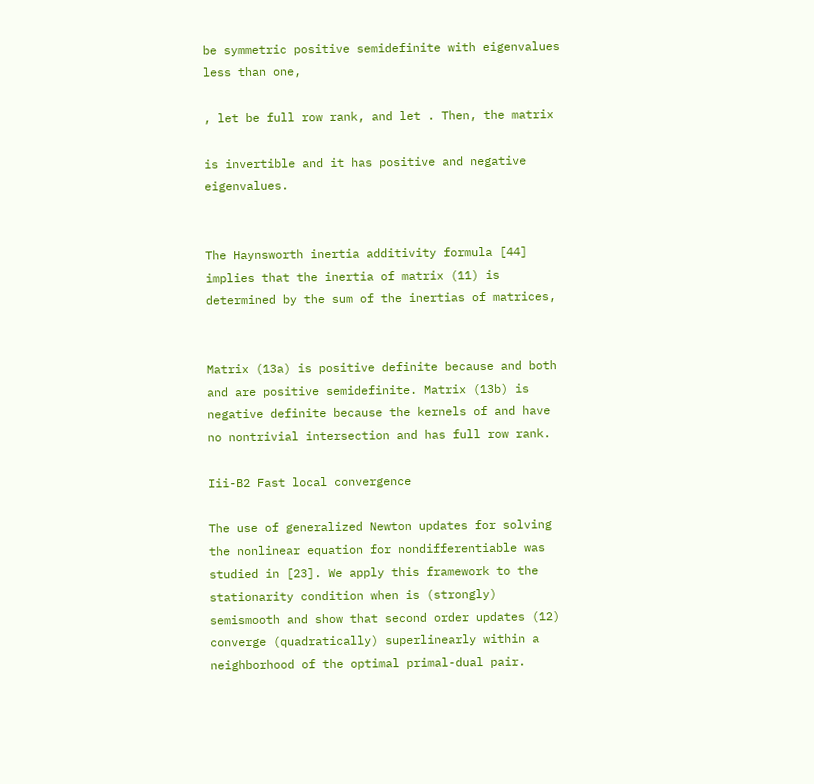be symmetric positive semidefinite with eigenvalues less than one,

, let be full row rank, and let . Then, the matrix

is invertible and it has positive and negative eigenvalues.


The Haynsworth inertia additivity formula [44] implies that the inertia of matrix (11) is determined by the sum of the inertias of matrices,


Matrix (13a) is positive definite because and both and are positive semidefinite. Matrix (13b) is negative definite because the kernels of and have no nontrivial intersection and has full row rank.

Iii-B2 Fast local convergence

The use of generalized Newton updates for solving the nonlinear equation for nondifferentiable was studied in [23]. We apply this framework to the stationarity condition when is (strongly) semismooth and show that second order updates (12) converge (quadratically) superlinearly within a neighborhood of the optimal primal-dual pair.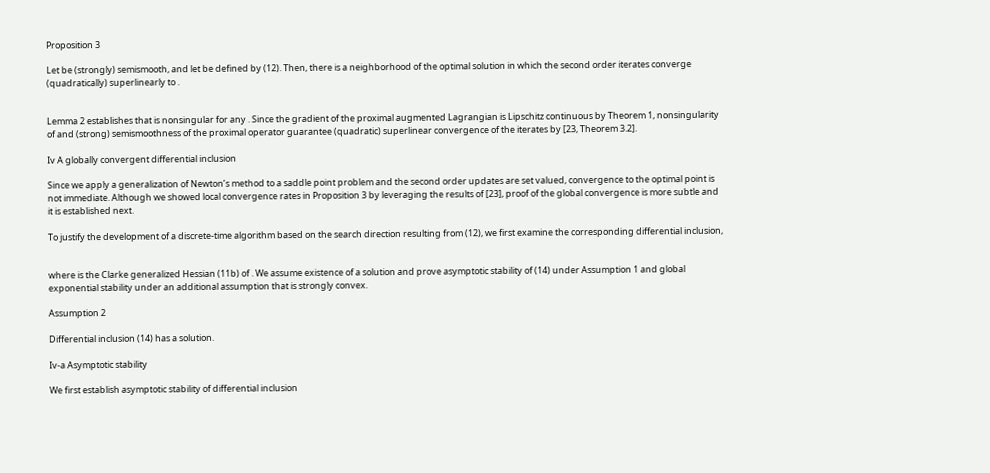Proposition 3

Let be (strongly) semismooth, and let be defined by (12). Then, there is a neighborhood of the optimal solution in which the second order iterates converge (quadratically) superlinearly to .


Lemma 2 establishes that is nonsingular for any . Since the gradient of the proximal augmented Lagrangian is Lipschitz continuous by Theorem 1, nonsingularity of and (strong) semismoothness of the proximal operator guarantee (quadratic) superlinear convergence of the iterates by [23, Theorem 3.2].

Iv A globally convergent differential inclusion

Since we apply a generalization of Newton’s method to a saddle point problem and the second order updates are set valued, convergence to the optimal point is not immediate. Although we showed local convergence rates in Proposition 3 by leveraging the results of [23], proof of the global convergence is more subtle and it is established next.

To justify the development of a discrete-time algorithm based on the search direction resulting from (12), we first examine the corresponding differential inclusion,


where is the Clarke generalized Hessian (11b) of . We assume existence of a solution and prove asymptotic stability of (14) under Assumption 1 and global exponential stability under an additional assumption that is strongly convex.

Assumption 2

Differential inclusion (14) has a solution.

Iv-a Asymptotic stability

We first establish asymptotic stability of differential inclusion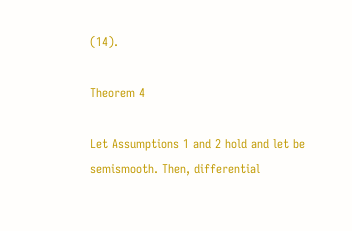(14).

Theorem 4

Let Assumptions 1 and 2 hold and let be semismooth. Then, differential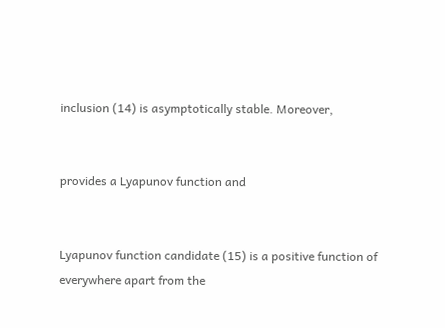inclusion (14) is asymptotically stable. Moreover,


provides a Lyapunov function and


Lyapunov function candidate (15) is a positive function of everywhere apart from the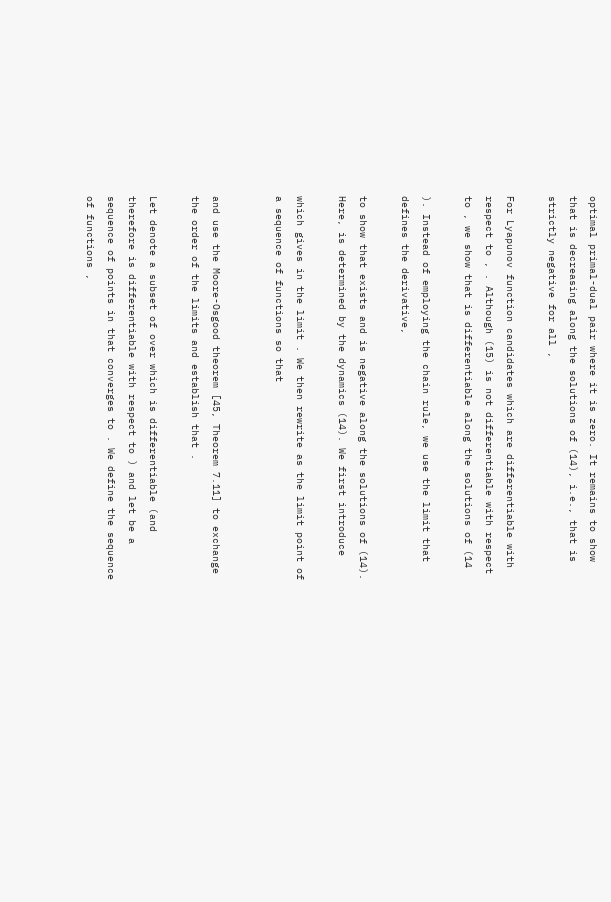optimal primal-dual pair where it is zero. It remains to show that is decreasing along the solutions of (14), i.e., that is strictly negative for all ,

For Lyapunov function candidates which are differentiable with respect to , . Although (15) is not differentiable with respect to , we show that is differentiable along the solutions of (14

). Instead of employing the chain rule, we use the limit that defines the derivative,

to show that exists and is negative along the solutions of (14). Here, is determined by the dynamics (14). We first introduce

which gives in the limit . We then rewrite as the limit point of a sequence of functions so that


and use the Moore-Osgood theorem [45, Theorem 7.11] to exchange the order of the limits and establish that .

Let denote a subset of over which is differentiable (and therefore is differentiable with respect to ) and let be a sequence of points in that converges to . We define the sequence of functions ,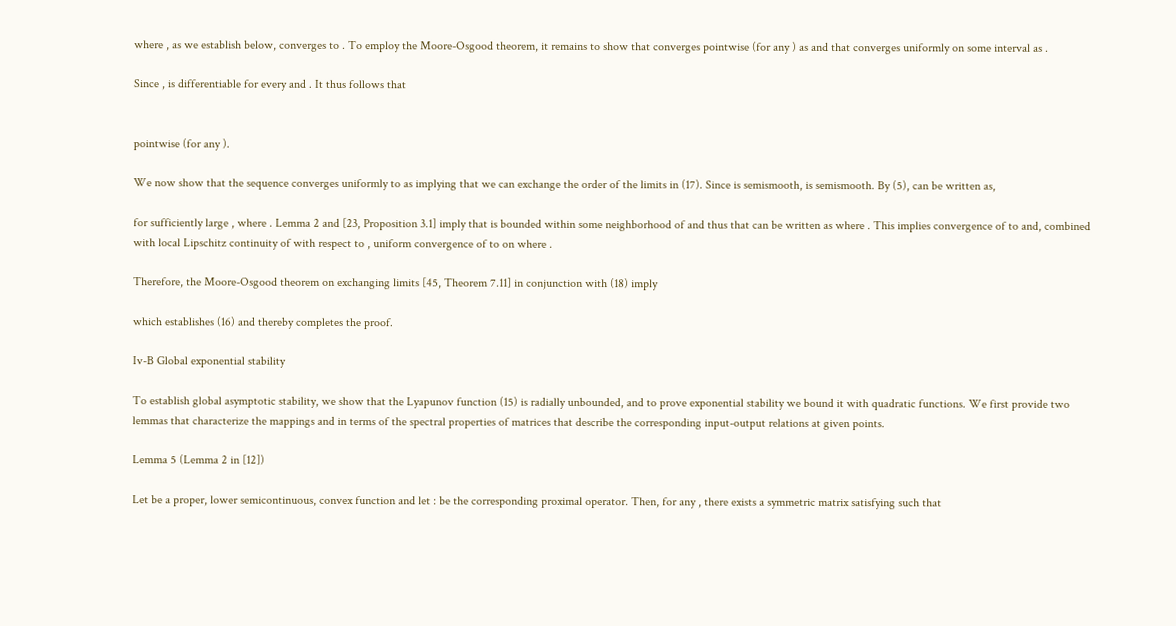where , as we establish below, converges to . To employ the Moore-Osgood theorem, it remains to show that converges pointwise (for any ) as and that converges uniformly on some interval as .

Since , is differentiable for every and . It thus follows that


pointwise (for any ).

We now show that the sequence converges uniformly to as implying that we can exchange the order of the limits in (17). Since is semismooth, is semismooth. By (5), can be written as,

for sufficiently large , where . Lemma 2 and [23, Proposition 3.1] imply that is bounded within some neighborhood of and thus that can be written as where . This implies convergence of to and, combined with local Lipschitz continuity of with respect to , uniform convergence of to on where .

Therefore, the Moore-Osgood theorem on exchanging limits [45, Theorem 7.11] in conjunction with (18) imply

which establishes (16) and thereby completes the proof.

Iv-B Global exponential stability

To establish global asymptotic stability, we show that the Lyapunov function (15) is radially unbounded, and to prove exponential stability we bound it with quadratic functions. We first provide two lemmas that characterize the mappings and in terms of the spectral properties of matrices that describe the corresponding input-output relations at given points.

Lemma 5 (Lemma 2 in [12])

Let be a proper, lower semicontinuous, convex function and let : be the corresponding proximal operator. Then, for any , there exists a symmetric matrix satisfying such that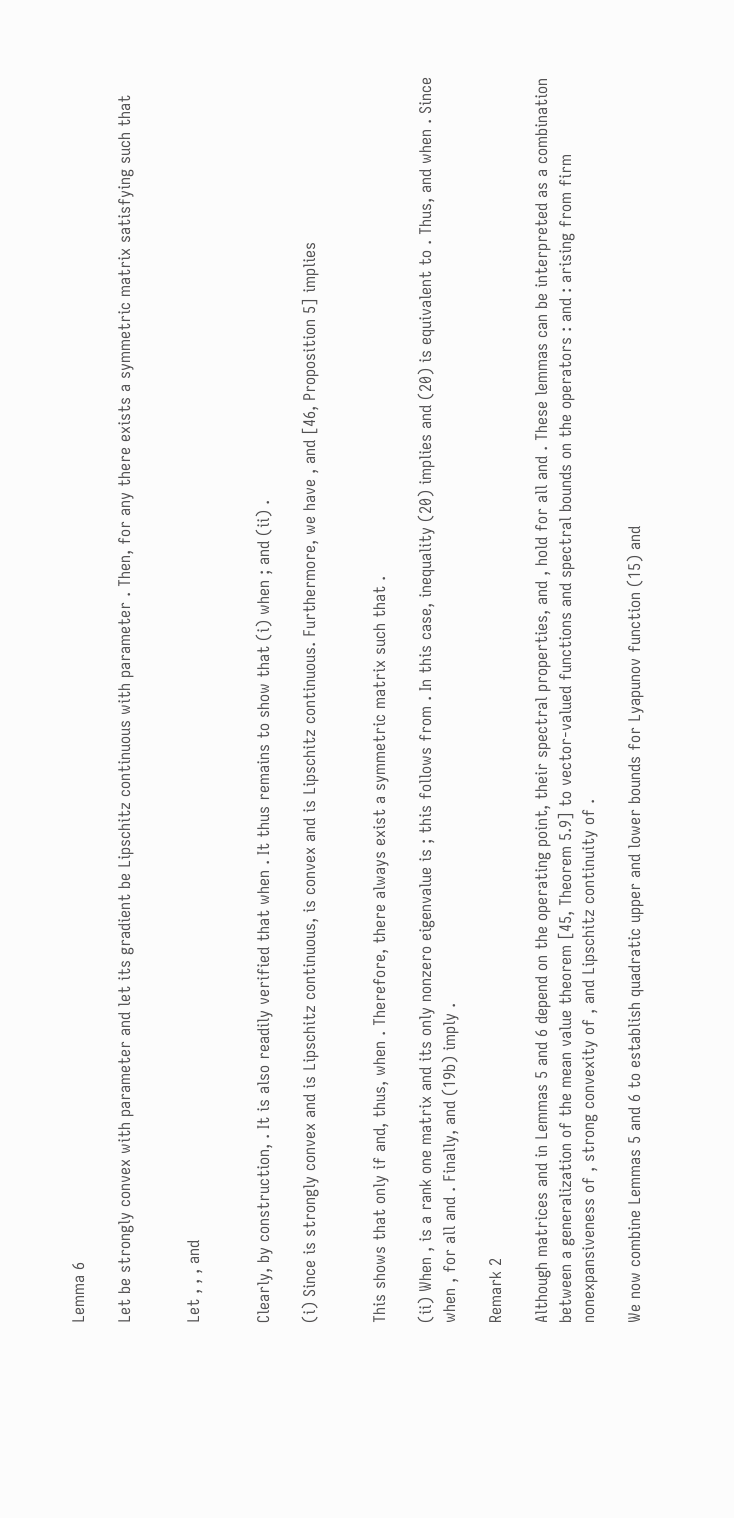Lemma 6

Let be strongly convex with parameter and let its gradient be Lipschitz continuous with parameter . Then, for any there exists a symmetric matrix satisfying such that


Let , , , and


Clearly, by construction, . It is also readily verified that when . It thus remains to show that (i) when ; and (ii) .

(i) Since is strongly convex and is Lipschitz continuous, is convex and is Lipschitz continuous. Furthermore, we have , and [46, Proposition 5] implies


This shows that only if and, thus, when . Therefore, there always exist a symmetric matrix such that .

(ii) When , is a rank one matrix and its only nonzero eigenvalue is ; this follows from . In this case, inequality (20) implies and (20) is equivalent to . Thus, and when . Since when , for all and . Finally, and (19b) imply .

Remark 2

Although matrices and in Lemmas 5 and 6 depend on the operating point, their spectral properties, and , hold for all and . These lemmas can be interpreted as a combination between a generalization of the mean value theorem [45, Theorem 5.9] to vector-valued functions and spectral bounds on the operators : and : arising from firm nonexpansiveness of , strong convexity of , and Lipschitz continuity of .

We now combine Lemmas 5 and 6 to establish quadratic upper and lower bounds for Lyapunov function (15) and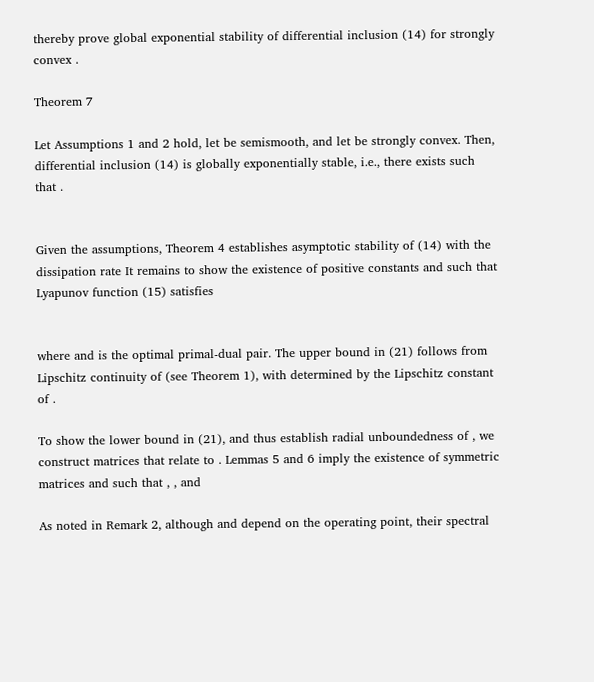thereby prove global exponential stability of differential inclusion (14) for strongly convex .

Theorem 7

Let Assumptions 1 and 2 hold, let be semismooth, and let be strongly convex. Then, differential inclusion (14) is globally exponentially stable, i.e., there exists such that .


Given the assumptions, Theorem 4 establishes asymptotic stability of (14) with the dissipation rate It remains to show the existence of positive constants and such that Lyapunov function (15) satisfies


where and is the optimal primal-dual pair. The upper bound in (21) follows from Lipschitz continuity of (see Theorem 1), with determined by the Lipschitz constant of .

To show the lower bound in (21), and thus establish radial unboundedness of , we construct matrices that relate to . Lemmas 5 and 6 imply the existence of symmetric matrices and such that , , and

As noted in Remark 2, although and depend on the operating point, their spectral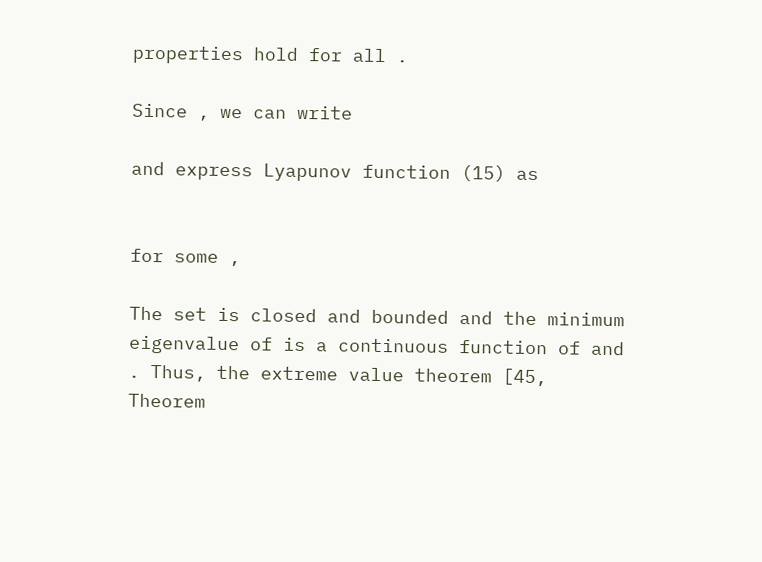properties hold for all .

Since , we can write

and express Lyapunov function (15) as


for some ,

The set is closed and bounded and the minimum eigenvalue of is a continuous function of and . Thus, the extreme value theorem [45, Theorem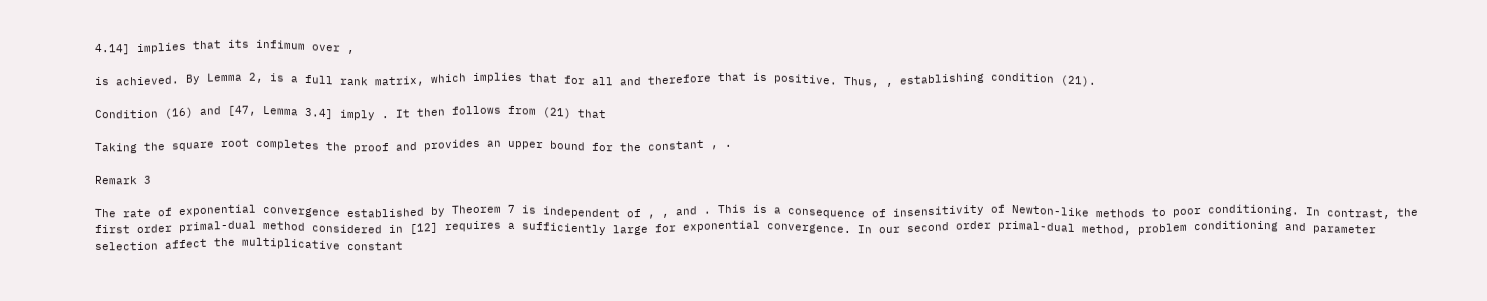4.14] implies that its infimum over ,

is achieved. By Lemma 2, is a full rank matrix, which implies that for all and therefore that is positive. Thus, , establishing condition (21).

Condition (16) and [47, Lemma 3.4] imply . It then follows from (21) that

Taking the square root completes the proof and provides an upper bound for the constant , .

Remark 3

The rate of exponential convergence established by Theorem 7 is independent of , , and . This is a consequence of insensitivity of Newton-like methods to poor conditioning. In contrast, the first order primal-dual method considered in [12] requires a sufficiently large for exponential convergence. In our second order primal-dual method, problem conditioning and parameter selection affect the multiplicative constant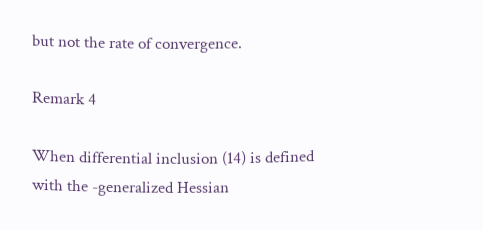but not the rate of convergence.

Remark 4

When differential inclusion (14) is defined with the -generalized Hessian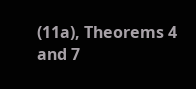(11a), Theorems 4 and 7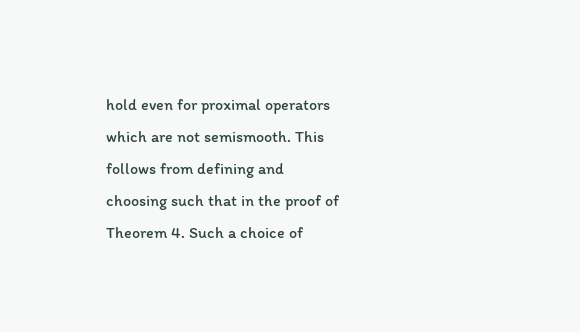hold even for proximal operators which are not semismooth. This follows from defining and choosing such that in the proof of Theorem 4. Such a choice of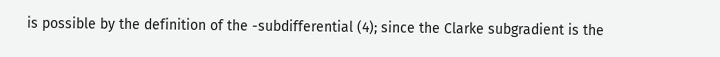is possible by the definition of the -subdifferential (4); since the Clarke subgradient is the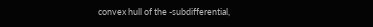convex hull of the -subdifferential,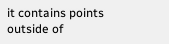it contains points outside of